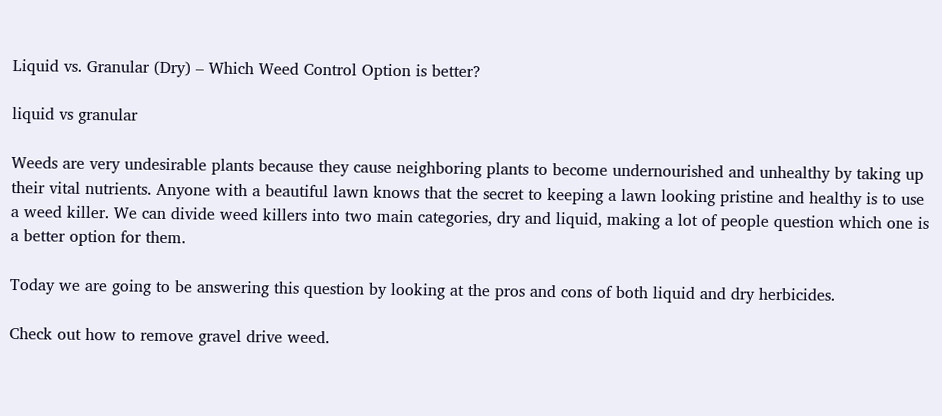Liquid vs. Granular (Dry) – Which Weed Control Option is better?

liquid vs granular

Weeds are very undesirable plants because they cause neighboring plants to become undernourished and unhealthy by taking up their vital nutrients. Anyone with a beautiful lawn knows that the secret to keeping a lawn looking pristine and healthy is to use a weed killer. We can divide weed killers into two main categories, dry and liquid, making a lot of people question which one is a better option for them.

Today we are going to be answering this question by looking at the pros and cons of both liquid and dry herbicides.

Check out how to remove gravel drive weed.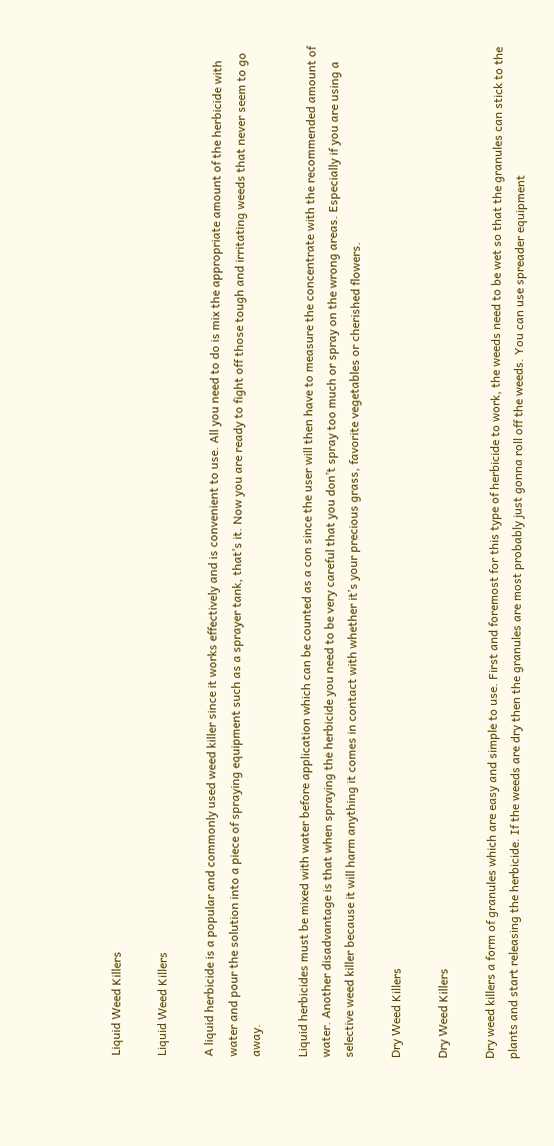Liquid Weed Killers

Liquid Weed Killers

A liquid herbicide is a popular and commonly used weed killer since it works effectively and is convenient to use. All you need to do is mix the appropriate amount of the herbicide with water and pour the solution into a piece of spraying equipment such as a sprayer tank, that’s it. Now you are ready to fight off those tough and irritating weeds that never seem to go away.

Liquid herbicides must be mixed with water before application which can be counted as a con since the user will then have to measure the concentrate with the recommended amount of water. Another disadvantage is that when spraying the herbicide you need to be very careful that you don’t spray too much or spray on the wrong areas. Especially if you are using a selective weed killer because it will harm anything it comes in contact with whether it’s your precious grass, favorite vegetables or cherished flowers.

Dry Weed Killers

Dry Weed Killers

Dry weed killers a form of granules which are easy and simple to use. First and foremost for this type of herbicide to work, the weeds need to be wet so that the granules can stick to the plants and start releasing the herbicide. If the weeds are dry then the granules are most probably just gonna roll off the weeds. You can use spreader equipment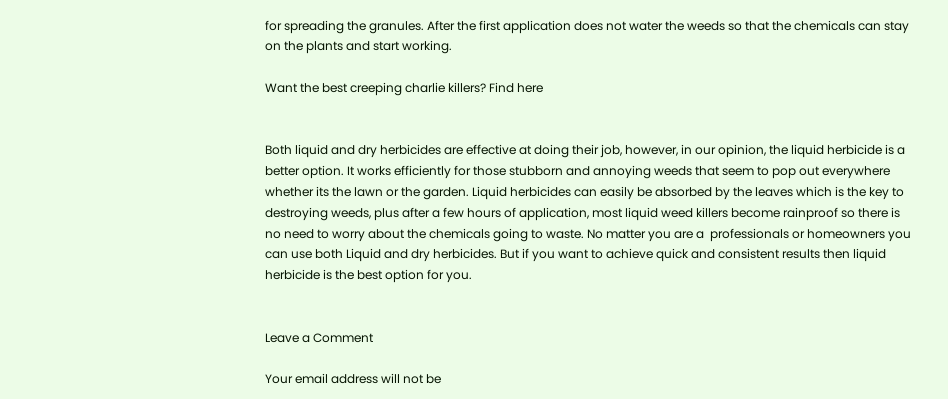for spreading the granules. After the first application does not water the weeds so that the chemicals can stay on the plants and start working.

Want the best creeping charlie killers? Find here


Both liquid and dry herbicides are effective at doing their job, however, in our opinion, the liquid herbicide is a better option. It works efficiently for those stubborn and annoying weeds that seem to pop out everywhere whether its the lawn or the garden. Liquid herbicides can easily be absorbed by the leaves which is the key to destroying weeds, plus after a few hours of application, most liquid weed killers become rainproof so there is no need to worry about the chemicals going to waste. No matter you are a  professionals or homeowners you can use both Liquid and dry herbicides. But if you want to achieve quick and consistent results then liquid herbicide is the best option for you.


Leave a Comment

Your email address will not be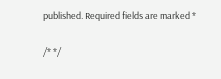published. Required fields are marked *

/* */